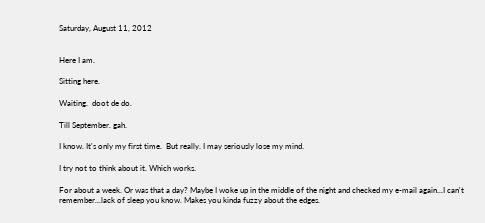Saturday, August 11, 2012


Here I am.

Sitting here.

Waiting.  doot de do.

Till September. gah.

I know. It's only my first time.  But really. I may seriously lose my mind.

I try not to think about it. Which works.

For about a week. Or was that a day? Maybe I woke up in the middle of the night and checked my e-mail again...I can't remember...lack of sleep you know. Makes you kinda fuzzy about the edges.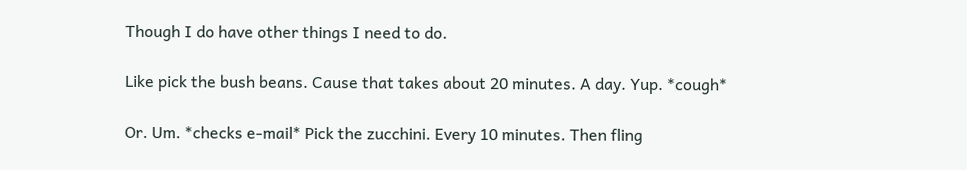Though I do have other things I need to do.

Like pick the bush beans. Cause that takes about 20 minutes. A day. Yup. *cough*

Or. Um. *checks e-mail* Pick the zucchini. Every 10 minutes. Then fling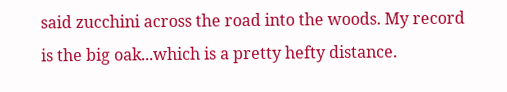said zucchini across the road into the woods. My record is the big oak...which is a pretty hefty distance.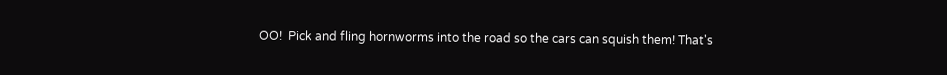OO!  Pick and fling hornworms into the road so the cars can squish them! That's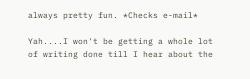always pretty fun. *Checks e-mail*

Yah....I won't be getting a whole lot of writing done till I hear about the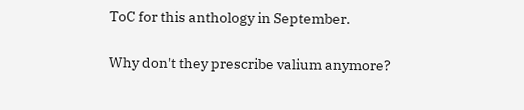ToC for this anthology in September.

Why don't they prescribe valium anymore?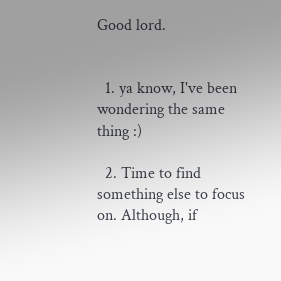Good lord.


  1. ya know, I've been wondering the same thing :)

  2. Time to find something else to focus on. Although, if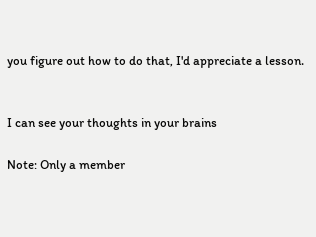you figure out how to do that, I'd appreciate a lesson.


I can see your thoughts in your brains

Note: Only a member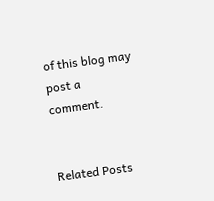of this blog may post a comment.


Related Posts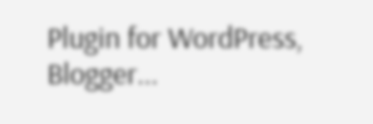Plugin for WordPress, Blogger...